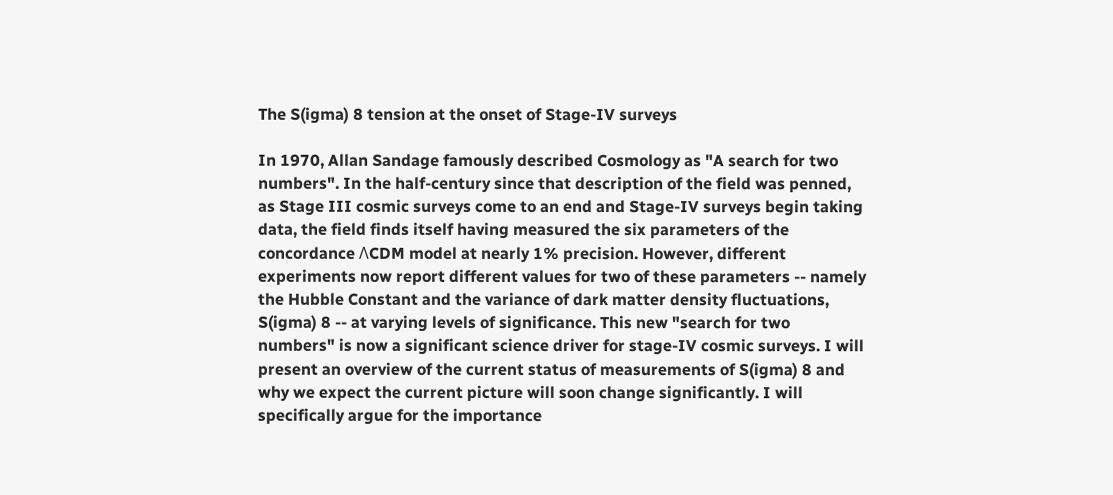The S(igma) 8 tension at the onset of Stage-IV surveys

In 1970, Allan Sandage famously described Cosmology as "A search for two numbers". In the half-century since that description of the field was penned, as Stage III cosmic surveys come to an end and Stage-IV surveys begin taking data, the field finds itself having measured the six parameters of the concordance ΛCDM model at nearly 1% precision. However, different experiments now report different values for two of these parameters -- namely the Hubble Constant and the variance of dark matter density fluctuations, S(igma) 8 -- at varying levels of significance. This new "search for two numbers" is now a significant science driver for stage-IV cosmic surveys. I will present an overview of the current status of measurements of S(igma) 8 and why we expect the current picture will soon change significantly. I will specifically argue for the importance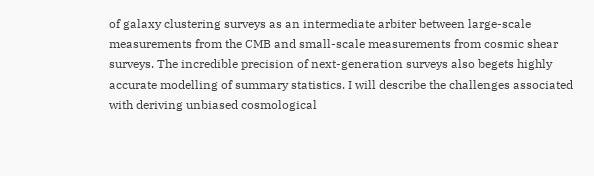of galaxy clustering surveys as an intermediate arbiter between large-scale measurements from the CMB and small-scale measurements from cosmic shear surveys. The incredible precision of next-generation surveys also begets highly accurate modelling of summary statistics. I will describe the challenges associated with deriving unbiased cosmological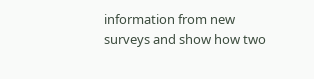information from new surveys and show how two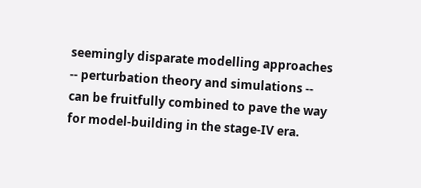seemingly disparate modelling approaches -- perturbation theory and simulations -- can be fruitfully combined to pave the way for model-building in the stage-IV era.